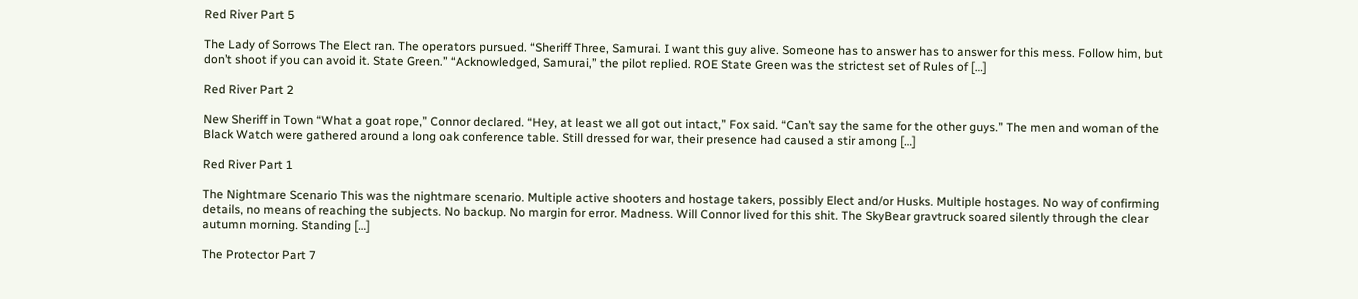Red River Part 5

The Lady of Sorrows The Elect ran. The operators pursued. “Sheriff Three, Samurai. I want this guy alive. Someone has to answer has to answer for this mess. Follow him, but don’t shoot if you can avoid it. State Green.” “Acknowledged, Samurai,” the pilot replied. ROE State Green was the strictest set of Rules of […]

Red River Part 2

New Sheriff in Town “What a goat rope,” Connor declared. “Hey, at least we all got out intact,” Fox said. “Can’t say the same for the other guys.” The men and woman of the Black Watch were gathered around a long oak conference table. Still dressed for war, their presence had caused a stir among […]

Red River Part 1

The Nightmare Scenario This was the nightmare scenario. Multiple active shooters and hostage takers, possibly Elect and/or Husks. Multiple hostages. No way of confirming details, no means of reaching the subjects. No backup. No margin for error. Madness. Will Connor lived for this shit. The SkyBear gravtruck soared silently through the clear autumn morning. Standing […]

The Protector Part 7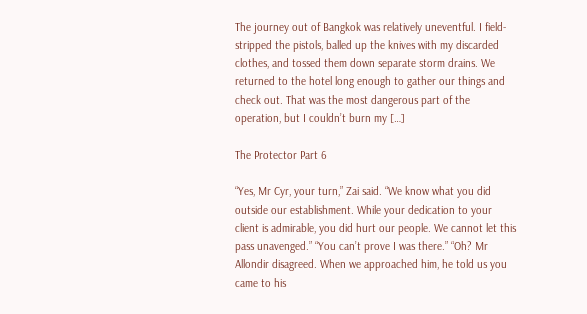The journey out of Bangkok was relatively uneventful. I field-stripped the pistols, balled up the knives with my discarded clothes, and tossed them down separate storm drains. We returned to the hotel long enough to gather our things and check out. That was the most dangerous part of the operation, but I couldn’t burn my […]

The Protector Part 6

“Yes, Mr Cyr, your turn,” Zai said. “We know what you did outside our establishment. While your dedication to your client is admirable, you did hurt our people. We cannot let this pass unavenged.” “You can’t prove I was there.” “Oh? Mr Allondir disagreed. When we approached him, he told us you came to his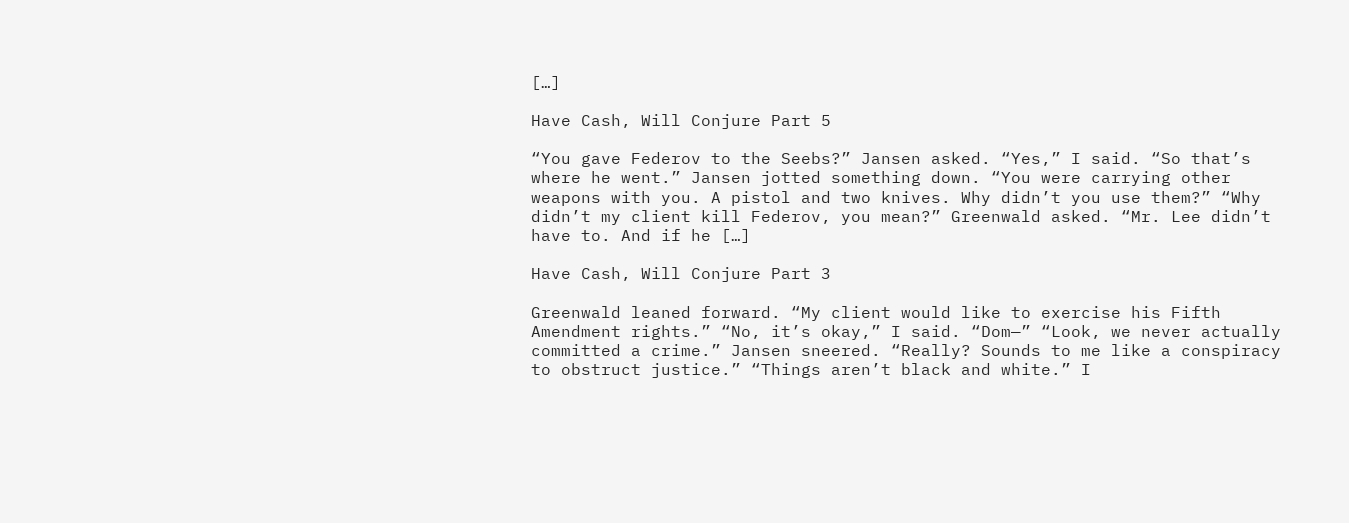[…]

Have Cash, Will Conjure Part 5

“You gave Federov to the Seebs?” Jansen asked. “Yes,” I said. “So that’s where he went.” Jansen jotted something down. “You were carrying other weapons with you. A pistol and two knives. Why didn’t you use them?” “Why didn’t my client kill Federov, you mean?” Greenwald asked. “Mr. Lee didn’t have to. And if he […]

Have Cash, Will Conjure Part 3

Greenwald leaned forward. “My client would like to exercise his Fifth Amendment rights.” “No, it’s okay,” I said. “Dom—” “Look, we never actually committed a crime.” Jansen sneered. “Really? Sounds to me like a conspiracy to obstruct justice.” “Things aren’t black and white.” I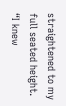straightened to my full seated height. “I knew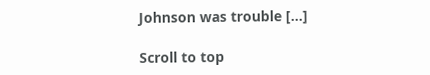Johnson was trouble […]

Scroll to top